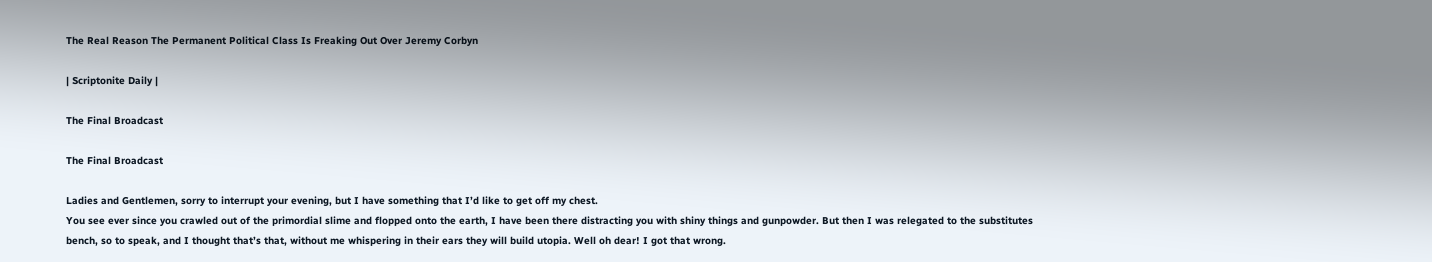The Real Reason The Permanent Political Class Is Freaking Out Over Jeremy Corbyn

| Scriptonite Daily |

The Final Broadcast

The Final Broadcast

Ladies and Gentlemen, sorry to interrupt your evening, but I have something that I’d like to get off my chest.
You see ever since you crawled out of the primordial slime and flopped onto the earth, I have been there distracting you with shiny things and gunpowder. But then I was relegated to the substitutes bench, so to speak, and I thought that’s that, without me whispering in their ears they will build utopia. Well oh dear! I got that wrong.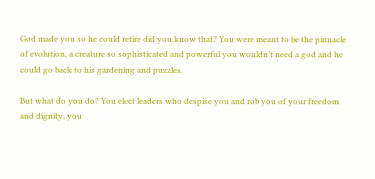God made you so he could retire did you know that? You were meant to be the pinnacle of evolution, a creature so sophisticated and powerful you wouldn’t need a god and he could go back to his gardening and puzzles.

But what do you do? You elect leaders who despise you and rob you of your freedom and dignity, you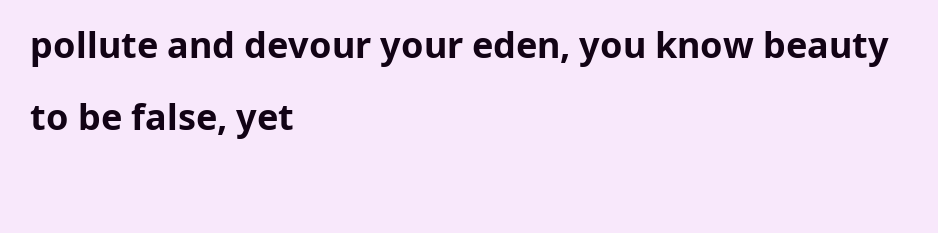pollute and devour your eden, you know beauty to be false, yet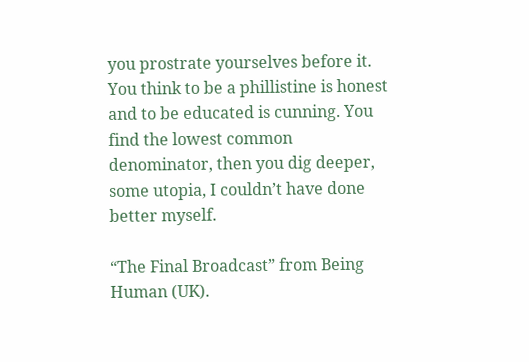you prostrate yourselves before it. You think to be a phillistine is honest and to be educated is cunning. You find the lowest common denominator, then you dig deeper, some utopia, I couldn’t have done better myself.

“The Final Broadcast” from Being Human (UK).